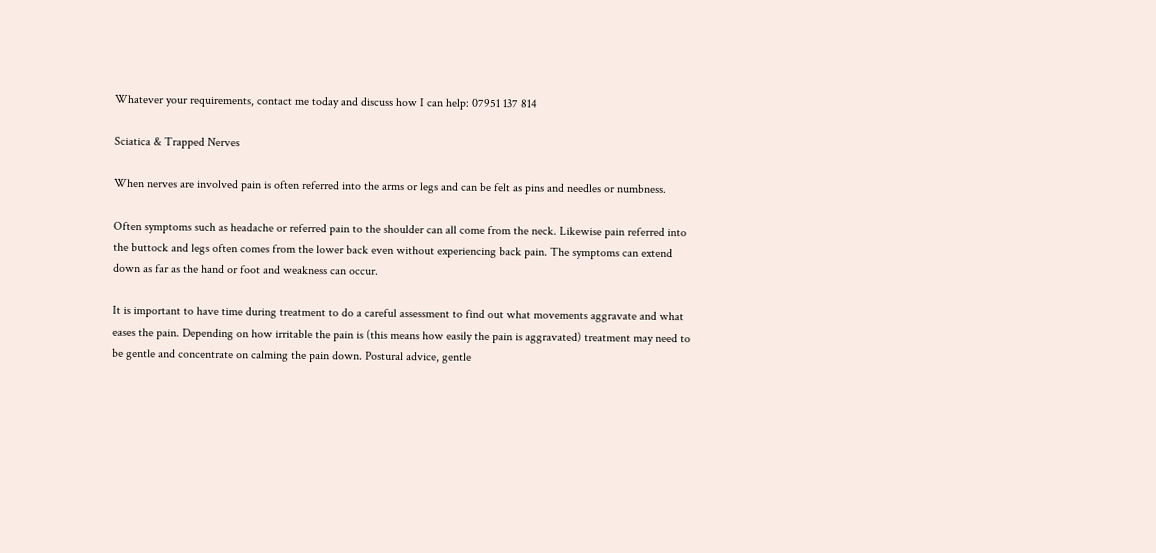Whatever your requirements, contact me today and discuss how I can help: 07951 137 814

Sciatica & Trapped Nerves

When nerves are involved pain is often referred into the arms or legs and can be felt as pins and needles or numbness.

Often symptoms such as headache or referred pain to the shoulder can all come from the neck. Likewise pain referred into the buttock and legs often comes from the lower back even without experiencing back pain. The symptoms can extend down as far as the hand or foot and weakness can occur.

It is important to have time during treatment to do a careful assessment to find out what movements aggravate and what eases the pain. Depending on how irritable the pain is (this means how easily the pain is aggravated) treatment may need to be gentle and concentrate on calming the pain down. Postural advice, gentle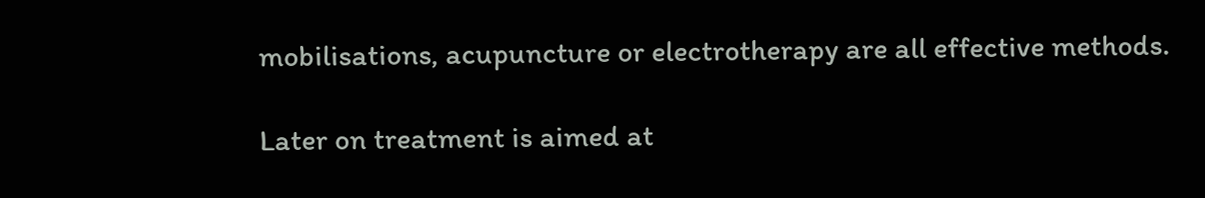mobilisations, acupuncture or electrotherapy are all effective methods.

Later on treatment is aimed at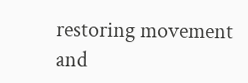restoring movement and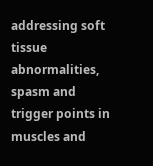addressing soft tissue abnormalities, spasm and trigger points in muscles and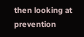then looking at prevention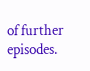of further episodes.